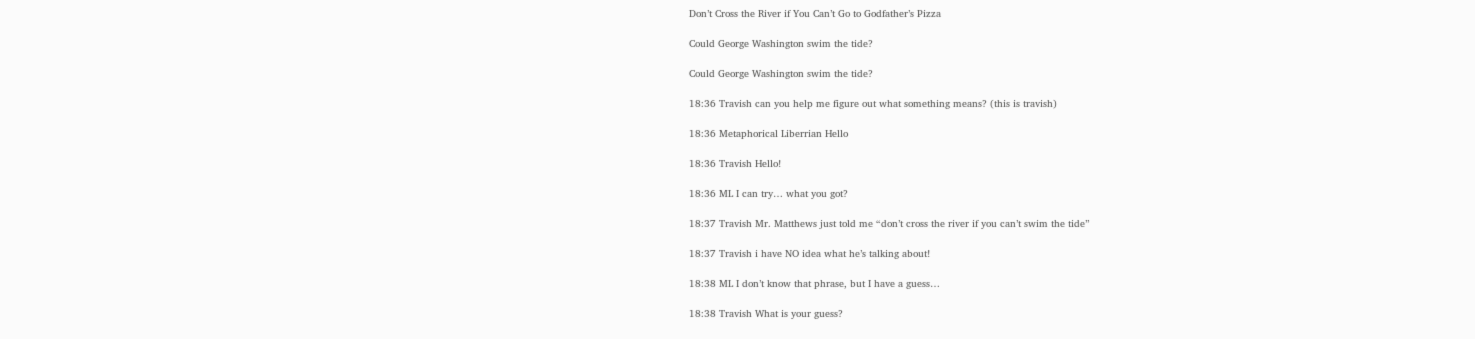Don’t Cross the River if You Can’t Go to Godfather’s Pizza

Could George Washington swim the tide?

Could George Washington swim the tide?

18:36 Travish can you help me figure out what something means? (this is travish)

18:36 Metaphorical Liberrian Hello

18:36 Travish Hello!

18:36 ML I can try… what you got?

18:37 Travish Mr. Matthews just told me “don’t cross the river if you can’t swim the tide”

18:37 Travish i have NO idea what he’s talking about!

18:38 ML I don’t know that phrase, but I have a guess…

18:38 Travish What is your guess?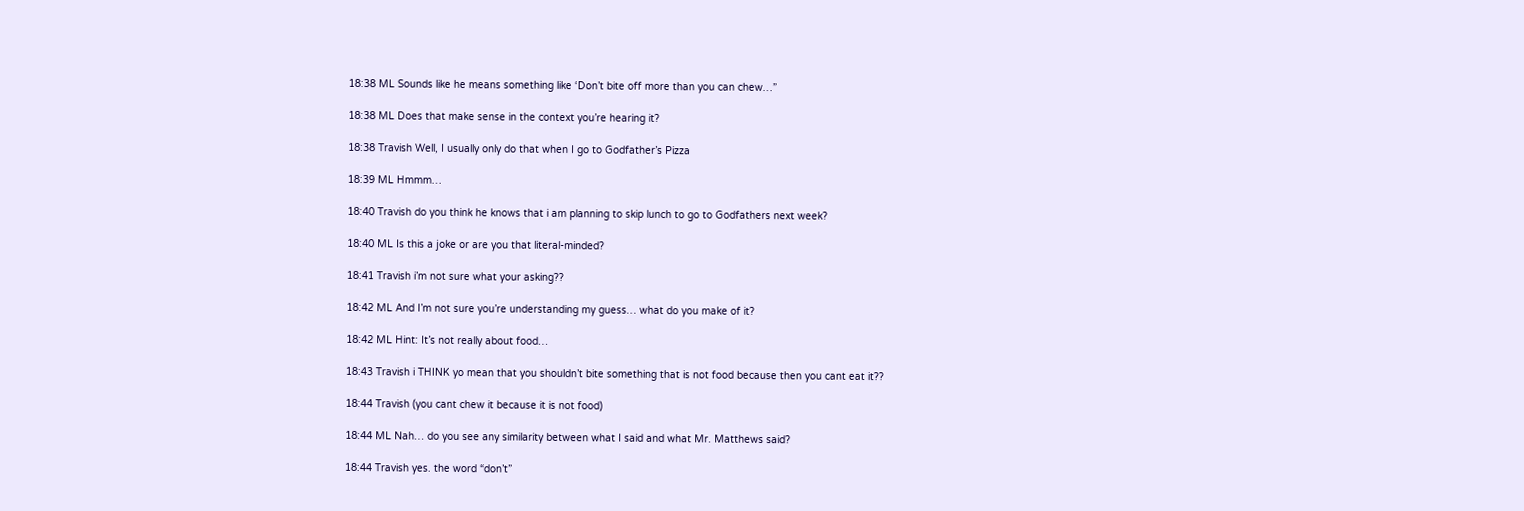18:38 ML Sounds like he means something like ‘Don’t bite off more than you can chew…”

18:38 ML Does that make sense in the context you’re hearing it?

18:38 Travish Well, I usually only do that when I go to Godfather’s Pizza

18:39 ML Hmmm…

18:40 Travish do you think he knows that i am planning to skip lunch to go to Godfathers next week?

18:40 ML Is this a joke or are you that literal-minded?

18:41 Travish i’m not sure what your asking??

18:42 ML And I’m not sure you’re understanding my guess… what do you make of it?

18:42 ML Hint: It’s not really about food…

18:43 Travish i THINK yo mean that you shouldn’t bite something that is not food because then you cant eat it??

18:44 Travish (you cant chew it because it is not food)

18:44 ML Nah… do you see any similarity between what I said and what Mr. Matthews said?

18:44 Travish yes. the word “don’t”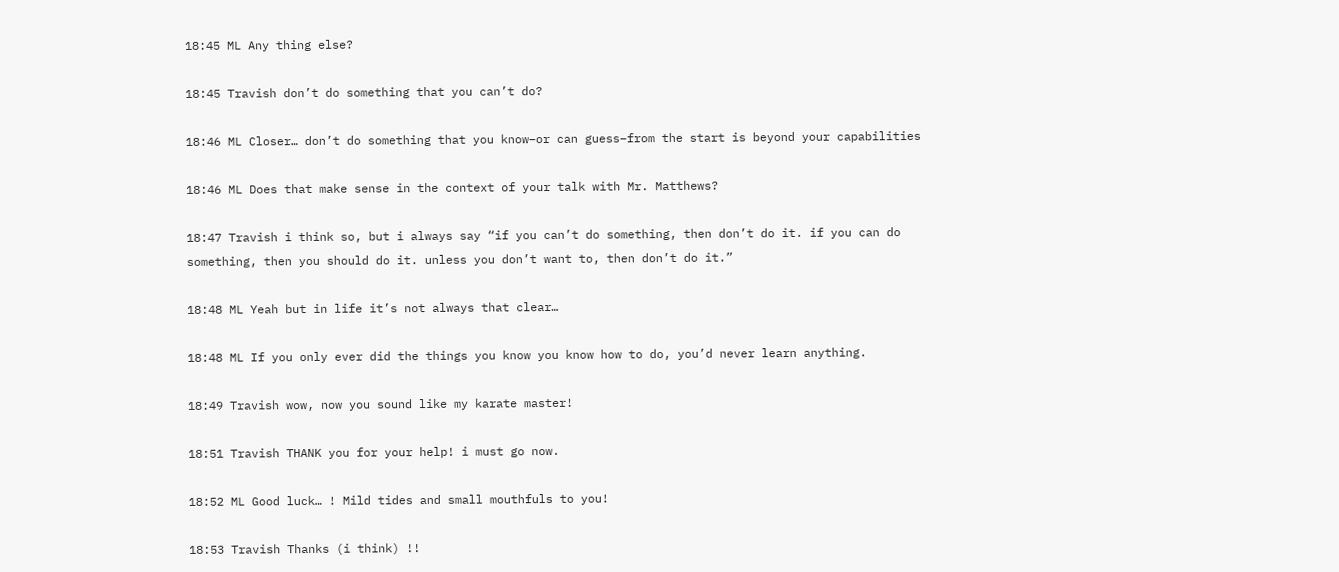18:45 ML Any thing else?

18:45 Travish don’t do something that you can’t do?

18:46 ML Closer… don’t do something that you know–or can guess–from the start is beyond your capabilities

18:46 ML Does that make sense in the context of your talk with Mr. Matthews?

18:47 Travish i think so, but i always say “if you can’t do something, then don’t do it. if you can do something, then you should do it. unless you don’t want to, then don’t do it.”

18:48 ML Yeah but in life it’s not always that clear…

18:48 ML If you only ever did the things you know you know how to do, you’d never learn anything.

18:49 Travish wow, now you sound like my karate master!

18:51 Travish THANK you for your help! i must go now.

18:52 ML Good luck… ! Mild tides and small mouthfuls to you!

18:53 Travish Thanks (i think) !!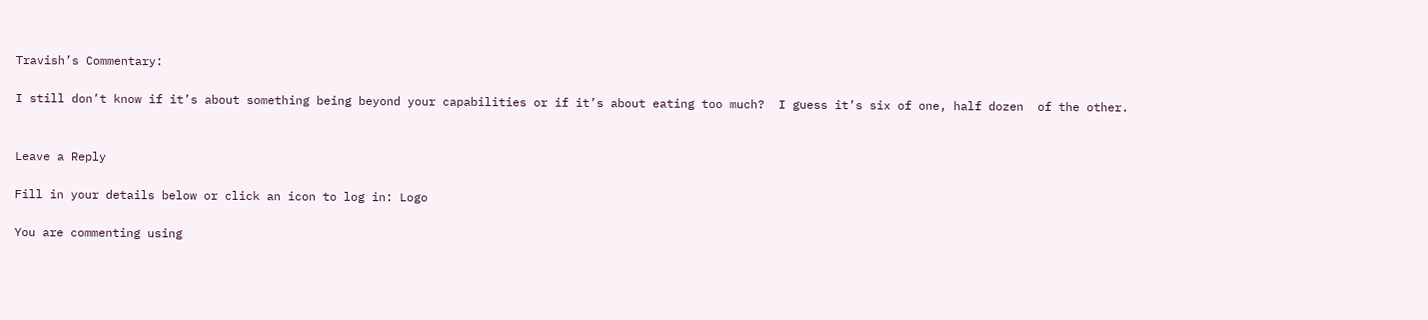Travish’s Commentary:

I still don’t know if it’s about something being beyond your capabilities or if it’s about eating too much?  I guess it’s six of one, half dozen  of the other.


Leave a Reply

Fill in your details below or click an icon to log in: Logo

You are commenting using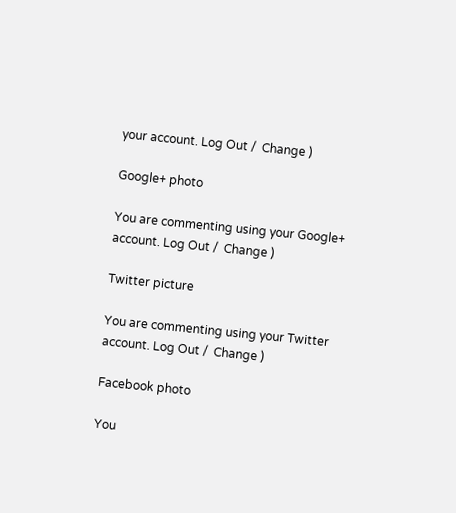your account. Log Out /  Change )

Google+ photo

You are commenting using your Google+ account. Log Out /  Change )

Twitter picture

You are commenting using your Twitter account. Log Out /  Change )

Facebook photo

You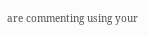are commenting using your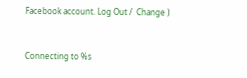Facebook account. Log Out /  Change )


Connecting to %s